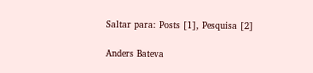Saltar para: Posts [1], Pesquisa [2]

Anders Bateva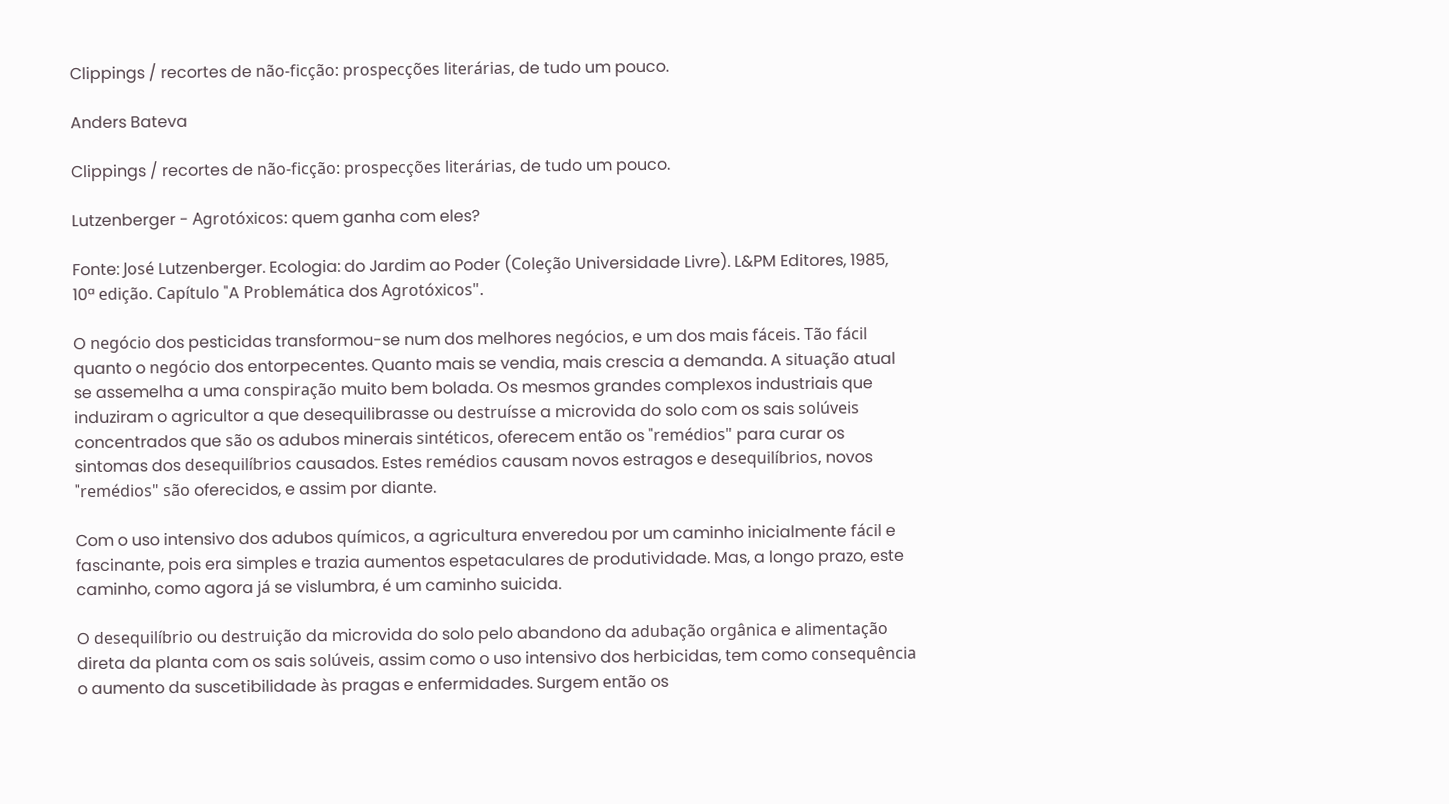Clippings / recortes de não-ficção: prospecções literárias, de tudo um pouco.

Anders Bateva

Clippings / recortes de não-ficção: prospecções literárias, de tudo um pouco.

Lutzenberger - Agrotóxicos: quem ganha com eles?

Fonte: José Lutzenberger. Ecologia: do Jardim ao Poder (Coleção Universidade Livre). L&PM Editores, 1985, 10ª edição. Capítulo "A Problemática dos Agrotóxicos".

O negócio dos pesticidas transformou-se num dos melhores negócios, e um dos mais fáceis. Tão fácil quanto o negócio dos entorpecentes. Quanto mais se vendia, mais crescia a demanda. A situação atual se assemelha a uma conspiração muito bem bolada. Os mesmos grandes complexos industriais que induziram o agricultor a que desequilibrasse ou destruísse a microvida do solo com os sais solúveis concentrados que são os adubos minerais sintéticos, oferecem então os "remédios" para curar os sintomas dos desequilíbrios causados. Estes remédios causam novos estragos e desequilíbrios, novos "remédios" são oferecidos, e assim por diante.

Com o uso intensivo dos adubos químicos, a agricultura enveredou por um caminho inicialmente fácil e fascinante, pois era simples e trazia aumentos espetaculares de produtividade. Mas, a longo prazo, este caminho, como agora já se vislumbra, é um caminho suicida.

O desequilíbrio ou destruição da microvida do solo pelo abandono da adubação orgânica e alimentação direta da planta com os sais solúveis, assim como o uso intensivo dos herbicidas, tem como consequência o aumento da suscetibilidade às pragas e enfermidades. Surgem então os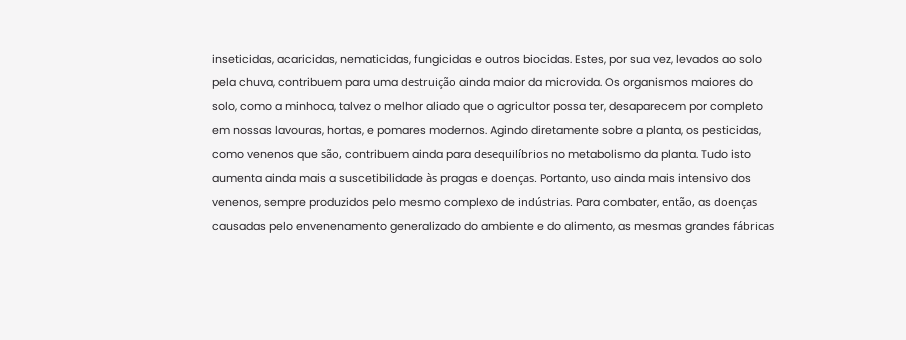inseticidas, acaricidas, nematicidas, fungicidas e outros biocidas. Estes, por sua vez, levados ao solo pela chuva, contribuem para uma destruição ainda maior da microvida. Os organismos maiores do solo, como a minhoca, talvez o melhor aliado que o agricultor possa ter, desaparecem por completo em nossas lavouras, hortas, e pomares modernos. Agindo diretamente sobre a planta, os pesticidas, como venenos que são, contribuem ainda para desequilíbrios no metabolismo da planta. Tudo isto aumenta ainda mais a suscetibilidade às pragas e doenças. Portanto, uso ainda mais intensivo dos venenos, sempre produzidos pelo mesmo complexo de indústrias. Para combater, então, as doenças causadas pelo envenenamento generalizado do ambiente e do alimento, as mesmas grandes fábricas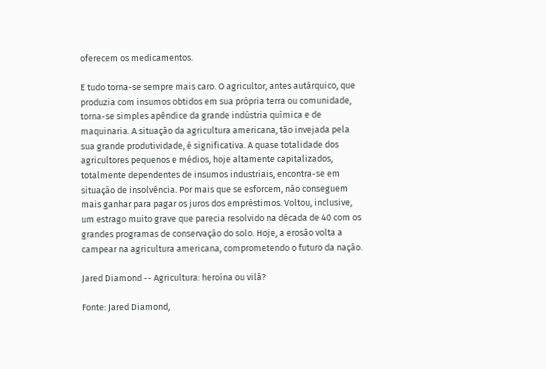oferecem os medicamentos.

E tudo torna-se sempre mais caro. O agricultor, antes autárquico, que produzia com insumos obtidos em sua própria terra ou comunidade, torna-se simples apêndice da grande indústria química e de maquinaria. A situação da agricultura americana, tão invejada pela sua grande produtividade, é significativa. A quase totalidade dos agricultores pequenos e médios, hoje altamente capitalizados, totalmente dependentes de insumos industriais, encontra-se em situação de insolvência. Por mais que se esforcem, não conseguem mais ganhar para pagar os juros dos empréstimos. Voltou, inclusive, um estrago muito grave que parecia resolvido na década de 40 com os grandes programas de conservação do solo. Hoje, a erosão volta a campear na agricultura americana, comprometendo o futuro da nação.

Jared Diamond -- Agricultura: heroína ou vilã?

Fonte: Jared Diamond,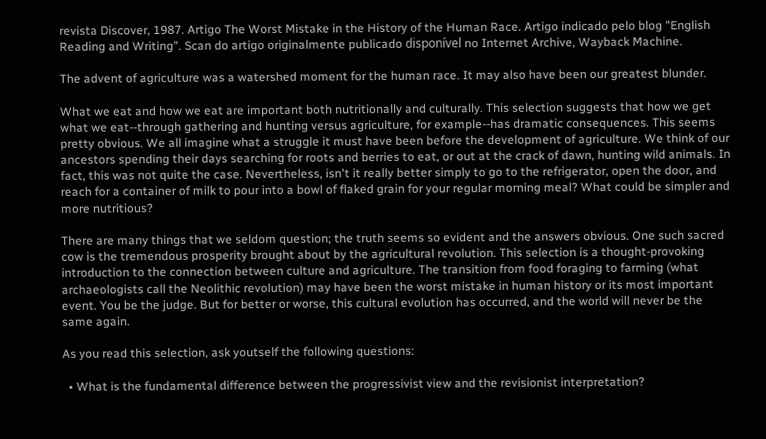revista Discover, 1987. Artigo The Worst Mistake in the History of the Human Race. Artigo indicado pelo blog "English Reading and Writing". Scan do artigo originalmente publicado disponível no Internet Archive, Wayback Machine.

The advent of agriculture was a watershed moment for the human race. It may also have been our greatest blunder.

What we eat and how we eat are important both nutritionally and culturally. This selection suggests that how we get what we eat--through gathering and hunting versus agriculture, for example--has dramatic consequences. This seems pretty obvious. We all imagine what a struggle it must have been before the development of agriculture. We think of our ancestors spending their days searching for roots and berries to eat, or out at the crack of dawn, hunting wild animals. In fact, this was not quite the case. Nevertheless, isn't it really better simply to go to the refrigerator, open the door, and reach for a container of milk to pour into a bowl of flaked grain for your regular morning meal? What could be simpler and more nutritious?

There are many things that we seldom question; the truth seems so evident and the answers obvious. One such sacred cow is the tremendous prosperity brought about by the agricultural revolution. This selection is a thought-provoking introduction to the connection between culture and agriculture. The transition from food foraging to farming (what archaeologists call the Neolithic revolution) may have been the worst mistake in human history or its most important event. You be the judge. But for better or worse, this cultural evolution has occurred, and the world will never be the same again.

As you read this selection, ask youtself the following questions:

  • What is the fundamental difference between the progressivist view and the revisionist interpretation?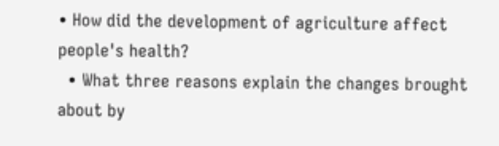• How did the development of agriculture affect people's health?
  • What three reasons explain the changes brought about by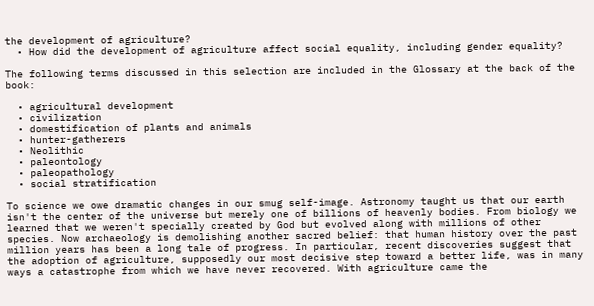the development of agriculture?
  • How did the development of agriculture affect social equality, including gender equality?

The following terms discussed in this selection are included in the Glossary at the back of the book:

  • agricultural development
  • civilization
  • domestification of plants and animals
  • hunter-gatherers
  • Neolithic
  • paleontology
  • paleopathology
  • social stratification

To science we owe dramatic changes in our smug self-image. Astronomy taught us that our earth isn't the center of the universe but merely one of billions of heavenly bodies. From biology we learned that we weren't specially created by God but evolved along with millions of other species. Now archaeology is demolishing another sacred belief: that human history over the past million years has been a long tale of progress. In particular, recent discoveries suggest that the adoption of agriculture, supposedly our most decisive step toward a better life, was in many ways a catastrophe from which we have never recovered. With agriculture came the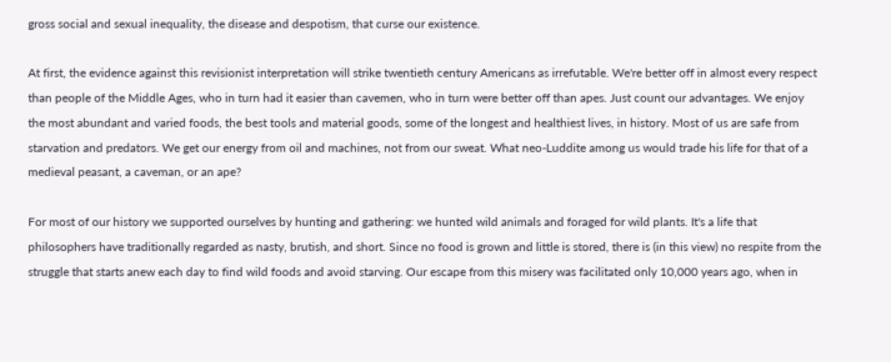gross social and sexual inequality, the disease and despotism, that curse our existence.

At first, the evidence against this revisionist interpretation will strike twentieth century Americans as irrefutable. We're better off in almost every respect than people of the Middle Ages, who in turn had it easier than cavemen, who in turn were better off than apes. Just count our advantages. We enjoy the most abundant and varied foods, the best tools and material goods, some of the longest and healthiest lives, in history. Most of us are safe from starvation and predators. We get our energy from oil and machines, not from our sweat. What neo-Luddite among us would trade his life for that of a medieval peasant, a caveman, or an ape?

For most of our history we supported ourselves by hunting and gathering: we hunted wild animals and foraged for wild plants. It's a life that philosophers have traditionally regarded as nasty, brutish, and short. Since no food is grown and little is stored, there is (in this view) no respite from the struggle that starts anew each day to find wild foods and avoid starving. Our escape from this misery was facilitated only 10,000 years ago, when in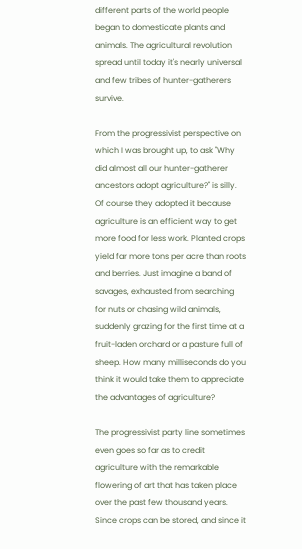different parts of the world people began to domesticate plants and animals. The agricultural revolution spread until today it's nearly universal and few tribes of hunter-gatherers survive.

From the progressivist perspective on which I was brought up, to ask "Why did almost all our hunter-gatherer ancestors adopt agriculture?" is silly. Of course they adopted it because agriculture is an efficient way to get more food for less work. Planted crops yield far more tons per acre than roots and berries. Just imagine a band of savages, exhausted from searching for nuts or chasing wild animals, suddenly grazing for the first time at a fruit-laden orchard or a pasture full of sheep. How many milliseconds do you think it would take them to appreciate the advantages of agriculture?

The progressivist party line sometimes even goes so far as to credit agriculture with the remarkable flowering of art that has taken place over the past few thousand years. Since crops can be stored, and since it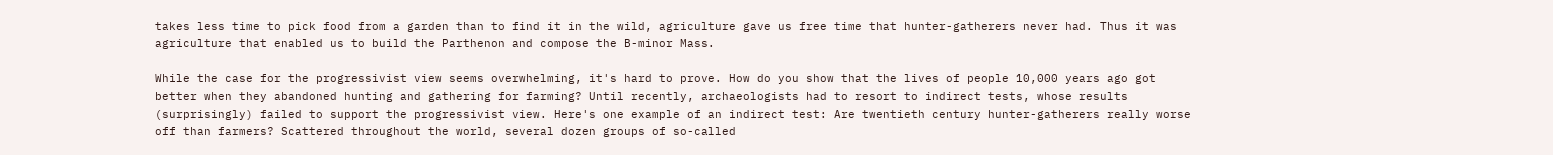takes less time to pick food from a garden than to find it in the wild, agriculture gave us free time that hunter-gatherers never had. Thus it was agriculture that enabled us to build the Parthenon and compose the B-minor Mass.

While the case for the progressivist view seems overwhelming, it's hard to prove. How do you show that the lives of people 10,000 years ago got better when they abandoned hunting and gathering for farming? Until recently, archaeologists had to resort to indirect tests, whose results (surprisingly) failed to support the progressivist view. Here's one example of an indirect test: Are twentieth century hunter-gatherers really worse off than farmers? Scattered throughout the world, several dozen groups of so-called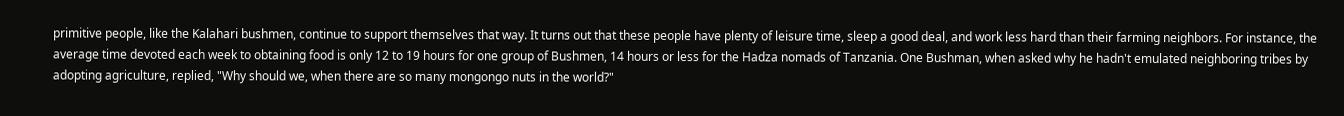primitive people, like the Kalahari bushmen, continue to support themselves that way. It turns out that these people have plenty of leisure time, sleep a good deal, and work less hard than their farming neighbors. For instance, the average time devoted each week to obtaining food is only 12 to 19 hours for one group of Bushmen, 14 hours or less for the Hadza nomads of Tanzania. One Bushman, when asked why he hadn't emulated neighboring tribes by adopting agriculture, replied, "Why should we, when there are so many mongongo nuts in the world?"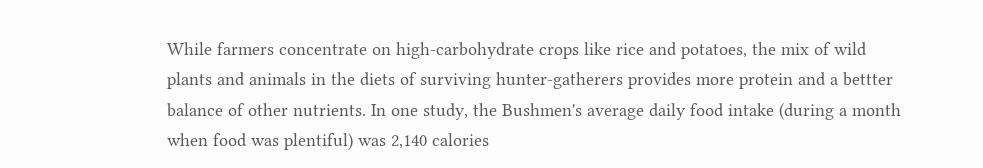While farmers concentrate on high-carbohydrate crops like rice and potatoes, the mix of wild plants and animals in the diets of surviving hunter-gatherers provides more protein and a bettter balance of other nutrients. In one study, the Bushmen's average daily food intake (during a month when food was plentiful) was 2,140 calories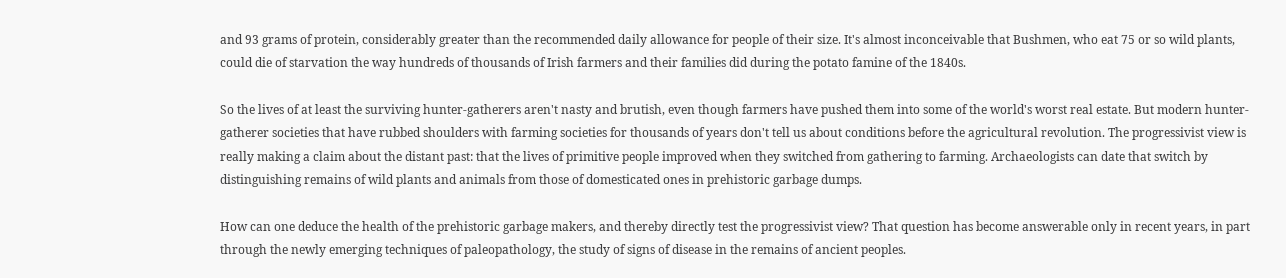and 93 grams of protein, considerably greater than the recommended daily allowance for people of their size. It's almost inconceivable that Bushmen, who eat 75 or so wild plants, could die of starvation the way hundreds of thousands of Irish farmers and their families did during the potato famine of the 1840s.

So the lives of at least the surviving hunter-gatherers aren't nasty and brutish, even though farmers have pushed them into some of the world's worst real estate. But modern hunter-gatherer societies that have rubbed shoulders with farming societies for thousands of years don't tell us about conditions before the agricultural revolution. The progressivist view is really making a claim about the distant past: that the lives of primitive people improved when they switched from gathering to farming. Archaeologists can date that switch by distinguishing remains of wild plants and animals from those of domesticated ones in prehistoric garbage dumps.

How can one deduce the health of the prehistoric garbage makers, and thereby directly test the progressivist view? That question has become answerable only in recent years, in part through the newly emerging techniques of paleopathology, the study of signs of disease in the remains of ancient peoples.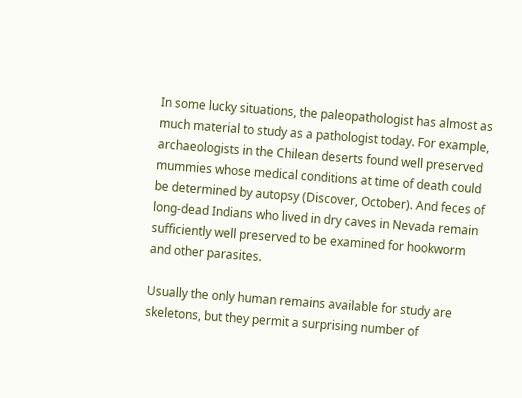In some lucky situations, the paleopathologist has almost as much material to study as a pathologist today. For example, archaeologists in the Chilean deserts found well preserved mummies whose medical conditions at time of death could be determined by autopsy (Discover, October). And feces of long-dead Indians who lived in dry caves in Nevada remain sufficiently well preserved to be examined for hookworm and other parasites.

Usually the only human remains available for study are skeletons, but they permit a surprising number of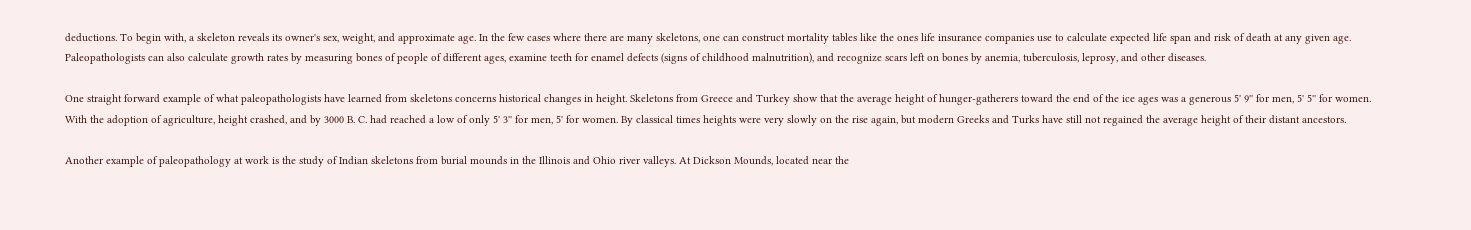deductions. To begin with, a skeleton reveals its owner's sex, weight, and approximate age. In the few cases where there are many skeletons, one can construct mortality tables like the ones life insurance companies use to calculate expected life span and risk of death at any given age. Paleopathologists can also calculate growth rates by measuring bones of people of different ages, examine teeth for enamel defects (signs of childhood malnutrition), and recognize scars left on bones by anemia, tuberculosis, leprosy, and other diseases.

One straight forward example of what paleopathologists have learned from skeletons concerns historical changes in height. Skeletons from Greece and Turkey show that the average height of hunger-gatherers toward the end of the ice ages was a generous 5' 9'' for men, 5' 5'' for women. With the adoption of agriculture, height crashed, and by 3000 B. C. had reached a low of only 5' 3'' for men, 5' for women. By classical times heights were very slowly on the rise again, but modern Greeks and Turks have still not regained the average height of their distant ancestors.

Another example of paleopathology at work is the study of Indian skeletons from burial mounds in the Illinois and Ohio river valleys. At Dickson Mounds, located near the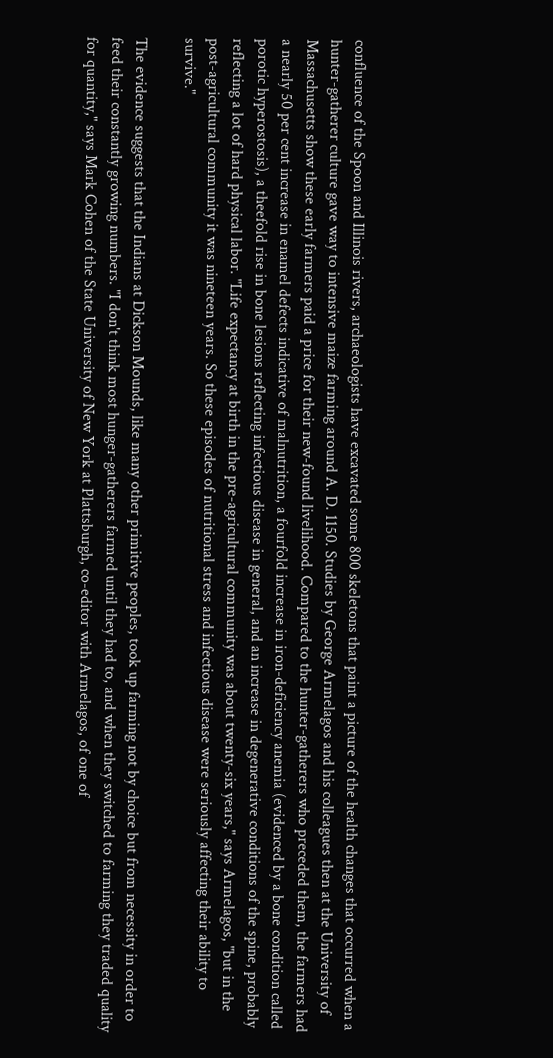confluence of the Spoon and Illinois rivers, archaeologists have excavated some 800 skeletons that paint a picture of the health changes that occurred when a hunter-gatherer culture gave way to intensive maize farming around A. D. 1150. Studies by George Armelagos and his colleagues then at the University of Massachusetts show these early farmers paid a price for their new-found livelihood. Compared to the hunter-gatherers who preceded them, the farmers had a nearly 50 per cent increase in enamel defects indicative of malnutrition, a fourfold increase in iron-deficiency anemia (evidenced by a bone condition called porotic hyperostosis), a theefold rise in bone lesions reflecting infectious disease in general, and an increase in degenerative conditions of the spine, probably reflecting a lot of hard physical labor. "Life expectancy at birth in the pre-agricultural community was about twenty-six years," says Armelagos, "but in the post-agricultural community it was nineteen years. So these episodes of nutritional stress and infectious disease were seriously affecting their ability to survive."

The evidence suggests that the Indians at Dickson Mounds, like many other primitive peoples, took up farming not by choice but from necessity in order to feed their constantly growing numbers. "I don't think most hunger-gatherers farmed until they had to, and when they switched to farming they traded quality for quantity," says Mark Cohen of the State University of New York at Plattsburgh, co-editor with Armelagos, of one of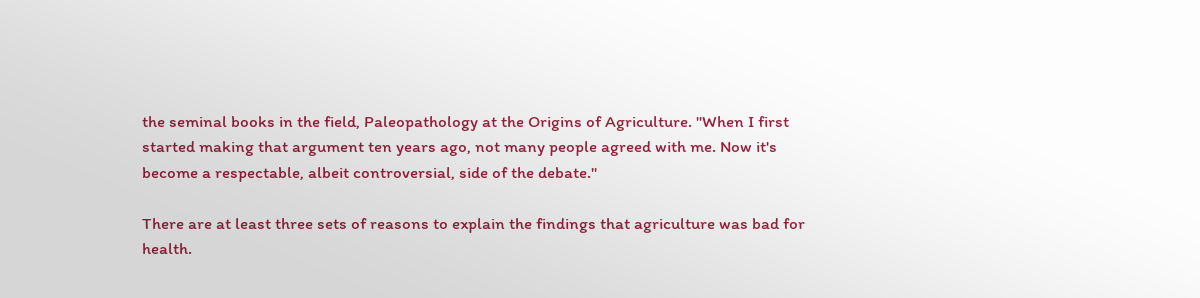the seminal books in the field, Paleopathology at the Origins of Agriculture. "When I first started making that argument ten years ago, not many people agreed with me. Now it's become a respectable, albeit controversial, side of the debate."

There are at least three sets of reasons to explain the findings that agriculture was bad for health.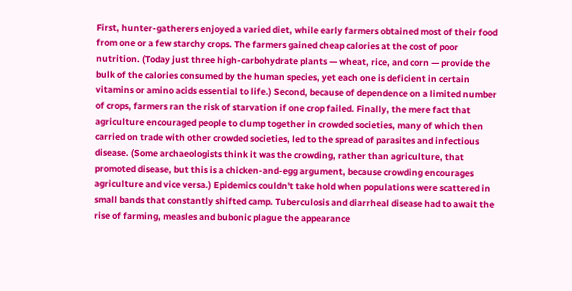First, hunter-gatherers enjoyed a varied diet, while early farmers obtained most of their food from one or a few starchy crops. The farmers gained cheap calories at the cost of poor nutrition. (Today just three high-carbohydrate plants — wheat, rice, and corn — provide the bulk of the calories consumed by the human species, yet each one is deficient in certain vitamins or amino acids essential to life.) Second, because of dependence on a limited number of crops, farmers ran the risk of starvation if one crop failed. Finally, the mere fact that agriculture encouraged people to clump together in crowded societies, many of which then carried on trade with other crowded societies, led to the spread of parasites and infectious disease. (Some archaeologists think it was the crowding, rather than agriculture, that promoted disease, but this is a chicken-and-egg argument, because crowding encourages agriculture and vice versa.) Epidemics couldn't take hold when populations were scattered in small bands that constantly shifted camp. Tuberculosis and diarrheal disease had to await the rise of farming, measles and bubonic plague the appearance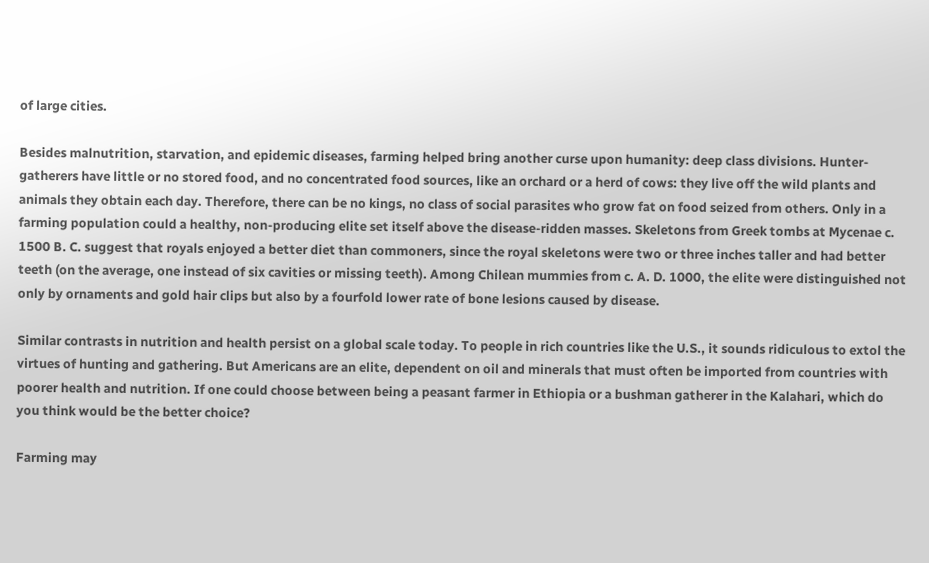of large cities.

Besides malnutrition, starvation, and epidemic diseases, farming helped bring another curse upon humanity: deep class divisions. Hunter-gatherers have little or no stored food, and no concentrated food sources, like an orchard or a herd of cows: they live off the wild plants and animals they obtain each day. Therefore, there can be no kings, no class of social parasites who grow fat on food seized from others. Only in a farming population could a healthy, non-producing elite set itself above the disease-ridden masses. Skeletons from Greek tombs at Mycenae c. 1500 B. C. suggest that royals enjoyed a better diet than commoners, since the royal skeletons were two or three inches taller and had better teeth (on the average, one instead of six cavities or missing teeth). Among Chilean mummies from c. A. D. 1000, the elite were distinguished not only by ornaments and gold hair clips but also by a fourfold lower rate of bone lesions caused by disease.

Similar contrasts in nutrition and health persist on a global scale today. To people in rich countries like the U.S., it sounds ridiculous to extol the virtues of hunting and gathering. But Americans are an elite, dependent on oil and minerals that must often be imported from countries with poorer health and nutrition. If one could choose between being a peasant farmer in Ethiopia or a bushman gatherer in the Kalahari, which do you think would be the better choice?

Farming may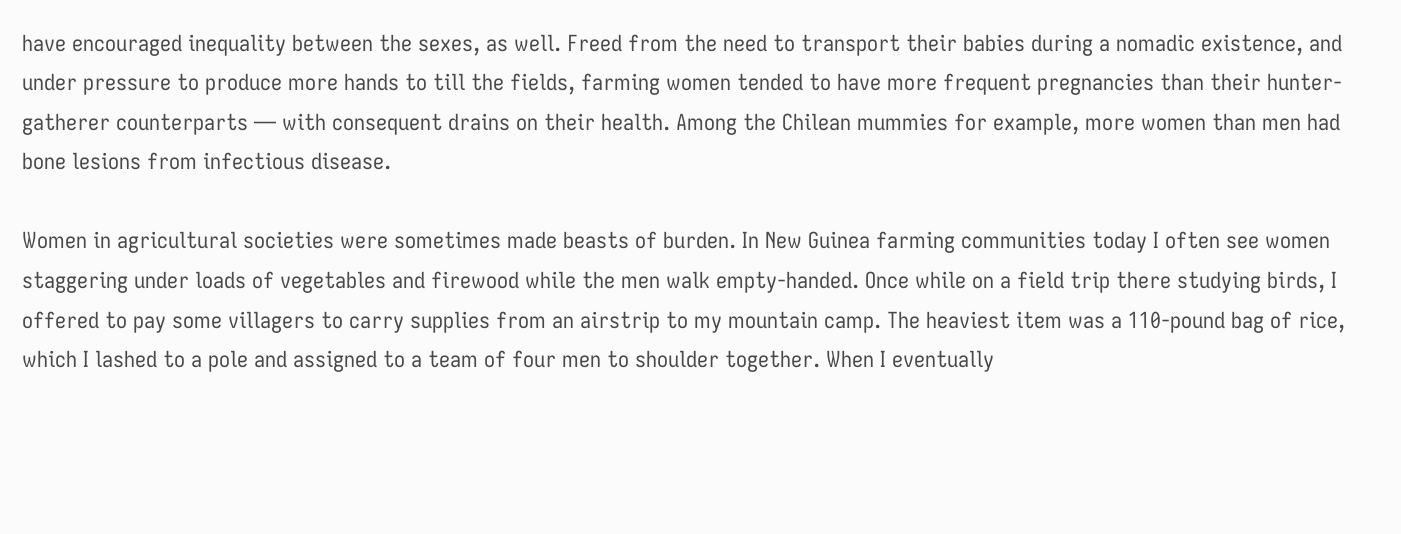have encouraged inequality between the sexes, as well. Freed from the need to transport their babies during a nomadic existence, and under pressure to produce more hands to till the fields, farming women tended to have more frequent pregnancies than their hunter-gatherer counterparts — with consequent drains on their health. Among the Chilean mummies for example, more women than men had bone lesions from infectious disease.

Women in agricultural societies were sometimes made beasts of burden. In New Guinea farming communities today I often see women staggering under loads of vegetables and firewood while the men walk empty-handed. Once while on a field trip there studying birds, I offered to pay some villagers to carry supplies from an airstrip to my mountain camp. The heaviest item was a 110-pound bag of rice, which I lashed to a pole and assigned to a team of four men to shoulder together. When I eventually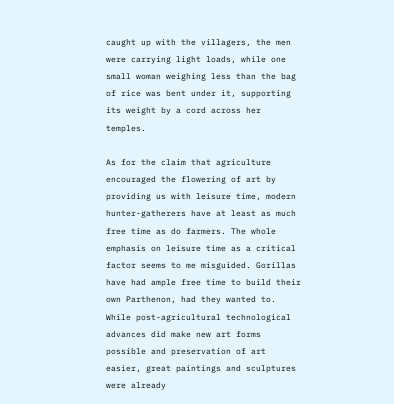caught up with the villagers, the men were carrying light loads, while one small woman weighing less than the bag of rice was bent under it, supporting its weight by a cord across her temples.

As for the claim that agriculture encouraged the flowering of art by providing us with leisure time, modern hunter-gatherers have at least as much free time as do farmers. The whole emphasis on leisure time as a critical factor seems to me misguided. Gorillas have had ample free time to build their own Parthenon, had they wanted to. While post-agricultural technological advances did make new art forms possible and preservation of art easier, great paintings and sculptures were already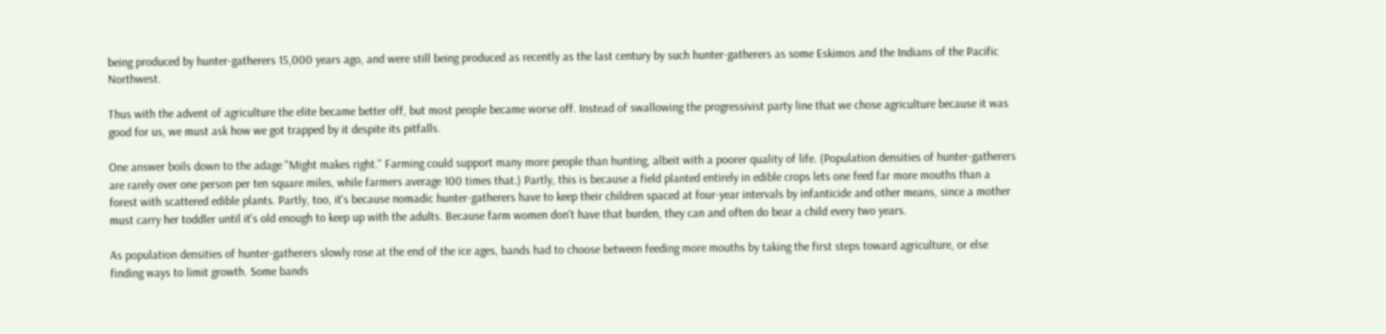being produced by hunter-gatherers 15,000 years ago, and were still being produced as recently as the last century by such hunter-gatherers as some Eskimos and the Indians of the Pacific Northwest.

Thus with the advent of agriculture the elite became better off, but most people became worse off. Instead of swallowing the progressivist party line that we chose agriculture because it was good for us, we must ask how we got trapped by it despite its pitfalls.

One answer boils down to the adage "Might makes right." Farming could support many more people than hunting, albeit with a poorer quality of life. (Population densities of hunter-gatherers are rarely over one person per ten square miles, while farmers average 100 times that.) Partly, this is because a field planted entirely in edible crops lets one feed far more mouths than a forest with scattered edible plants. Partly, too, it's because nomadic hunter-gatherers have to keep their children spaced at four-year intervals by infanticide and other means, since a mother must carry her toddler until it's old enough to keep up with the adults. Because farm women don't have that burden, they can and often do bear a child every two years.

As population densities of hunter-gatherers slowly rose at the end of the ice ages, bands had to choose between feeding more mouths by taking the first steps toward agriculture, or else finding ways to limit growth. Some bands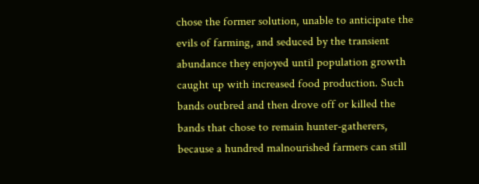chose the former solution, unable to anticipate the evils of farming, and seduced by the transient abundance they enjoyed until population growth caught up with increased food production. Such bands outbred and then drove off or killed the bands that chose to remain hunter-gatherers, because a hundred malnourished farmers can still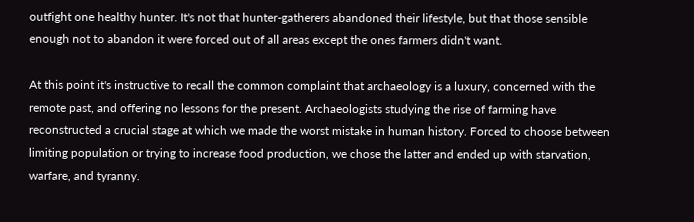outfight one healthy hunter. It's not that hunter-gatherers abandoned their lifestyle, but that those sensible enough not to abandon it were forced out of all areas except the ones farmers didn't want.

At this point it's instructive to recall the common complaint that archaeology is a luxury, concerned with the remote past, and offering no lessons for the present. Archaeologists studying the rise of farming have reconstructed a crucial stage at which we made the worst mistake in human history. Forced to choose between limiting population or trying to increase food production, we chose the latter and ended up with starvation, warfare, and tyranny.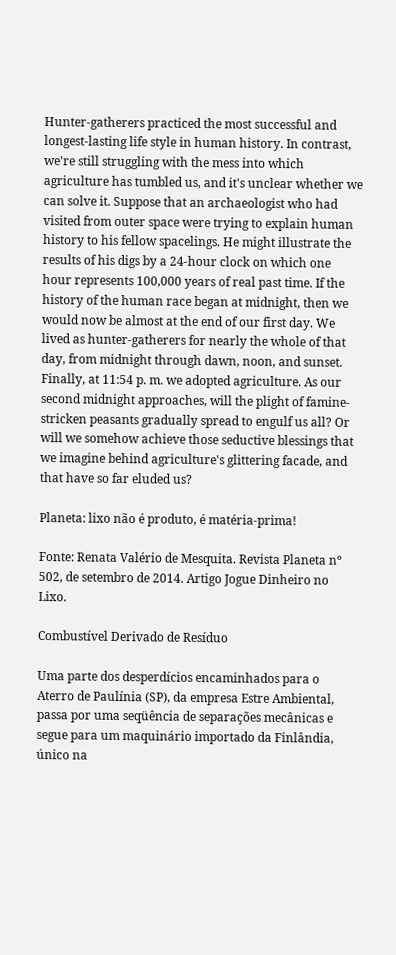Hunter-gatherers practiced the most successful and longest-lasting life style in human history. In contrast, we're still struggling with the mess into which agriculture has tumbled us, and it's unclear whether we can solve it. Suppose that an archaeologist who had visited from outer space were trying to explain human history to his fellow spacelings. He might illustrate the results of his digs by a 24-hour clock on which one hour represents 100,000 years of real past time. If the history of the human race began at midnight, then we would now be almost at the end of our first day. We lived as hunter-gatherers for nearly the whole of that day, from midnight through dawn, noon, and sunset. Finally, at 11:54 p. m. we adopted agriculture. As our second midnight approaches, will the plight of famine-stricken peasants gradually spread to engulf us all? Or will we somehow achieve those seductive blessings that we imagine behind agriculture's glittering facade, and that have so far eluded us?

Planeta: lixo não é produto, é matéria-prima!

Fonte: Renata Valério de Mesquita. Revista Planeta nº 502, de setembro de 2014. Artigo Jogue Dinheiro no Lixo.

Combustível Derivado de Resíduo

Uma parte dos desperdícios encaminhados para o Aterro de Paulínia (SP), da empresa Estre Ambiental, passa por uma seqüência de separações mecânicas e segue para um maquinário importado da Finlândia, único na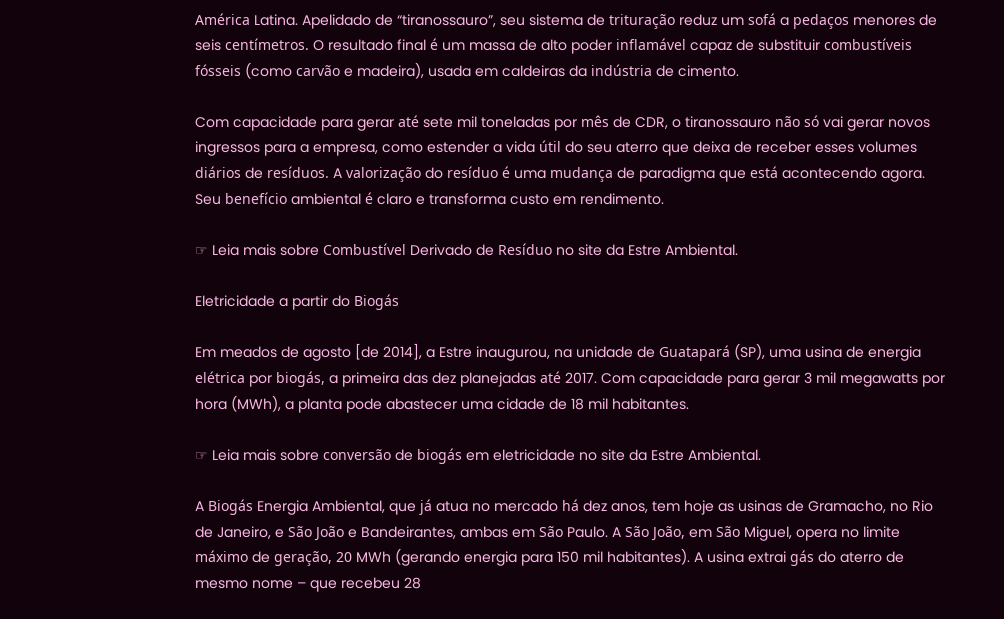América Latina. Apelidado de “tiranossauro”, seu sistema de trituração reduz um sofá a pedaços menores de seis centímetros. O resultado final é um massa de alto poder inflamável capaz de substituir combustíveis fósseis (como carvão e madeira), usada em caldeiras da indústria de cimento.

Com capacidade para gerar até sete mil toneladas por mês de CDR, o tiranossauro não só vai gerar novos ingressos para a empresa, como estender a vida útil do seu aterro que deixa de receber esses volumes diários de resíduos. A valorização do resíduo é uma mudança de paradigma que está acontecendo agora. Seu benefício ambiental é claro e transforma custo em rendimento.

☞ Leia mais sobre Combustível Derivado de Resíduo no site da Estre Ambiental.

Eletricidade a partir do Biogás

Em meados de agosto [de 2014], a Estre inaugurou, na unidade de Guatapará (SP), uma usina de energia elétrica por biogás, a primeira das dez planejadas até 2017. Com capacidade para gerar 3 mil megawatts por hora (MWh), a planta pode abastecer uma cidade de 18 mil habitantes.

☞ Leia mais sobre conversão de biogás em eletricidade no site da Estre Ambiental.

A Biogás Energia Ambiental, que já atua no mercado há dez anos, tem hoje as usinas de Gramacho, no Rio de Janeiro, e São João e Bandeirantes, ambas em São Paulo. A São João, em São Miguel, opera no limite máximo de geração, 20 MWh (gerando energia para 150 mil habitantes). A usina extrai gás do aterro de mesmo nome – que recebeu 28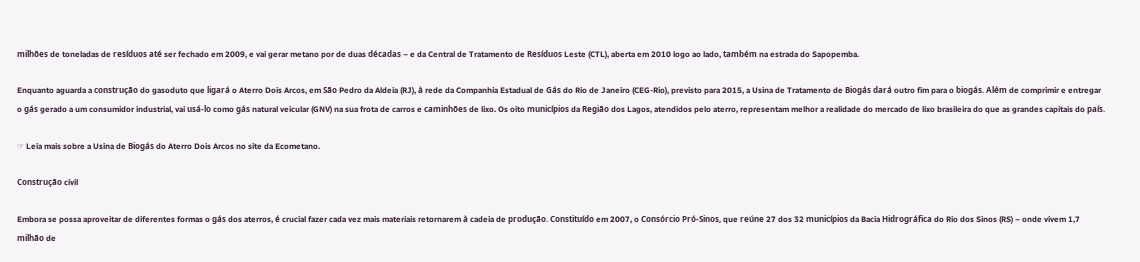milhões de toneladas de resíduos até ser fechado em 2009, e vai gerar metano por de duas décadas – e da Central de Tratamento de Resíduos Leste (CTL), aberta em 2010 logo ao lado, também na estrada do Sapopemba.

Enquanto aguarda a construção do gasoduto que ligará o Aterro Dois Arcos, em São Pedro da Aldeia (RJ), à rede da Companhia Estadual de Gás do Rio de Janeiro (CEG-Rio), previsto para 2015, a Usina de Tratamento de Biogás dará outro fim para o biogás. Além de comprimir e entregar o gás gerado a um consumidor industrial, vai usá-lo como gás natural veicular (GNV) na sua frota de carros e caminhões de lixo. Os oito municípios da Região dos Lagos, atendidos pelo aterro, representam melhor a realidade do mercado de lixo brasileira do que as grandes capitais do país.

☞ Leia mais sobre a Usina de Biogás do Aterro Dois Arcos no site da Ecometano.

Construção civil

Embora se possa aproveitar de diferentes formas o gás dos aterros, é crucial fazer cada vez mais materiais retornarem à cadeia de produção. Constituído em 2007, o Consórcio Pró-Sinos, que reúne 27 dos 32 municípios da Bacia Hidrográfica do Rio dos Sinos (RS) – onde vivem 1,7 milhão de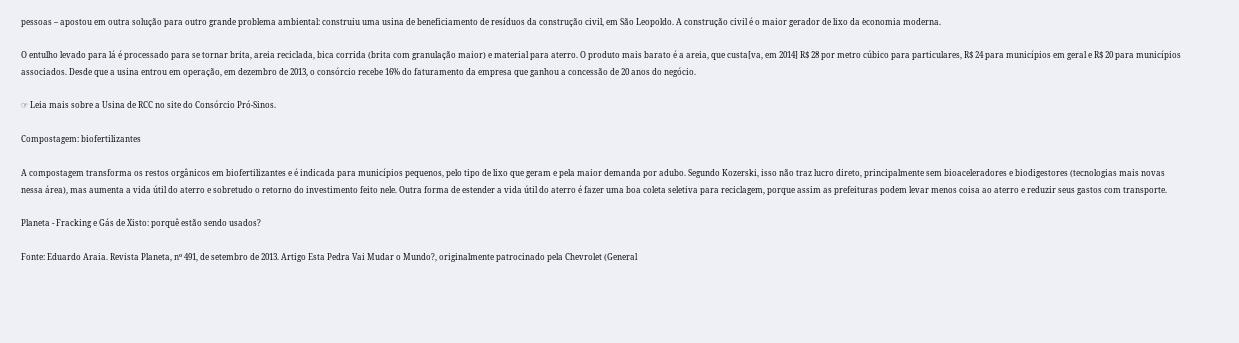pessoas – apostou em outra solução para outro grande problema ambiental: construiu uma usina de beneficiamento de resíduos da construção civil, em São Leopoldo. A construção civil é o maior gerador de lixo da economia moderna.

O entulho levado para lá é processado para se tornar brita, areia reciclada, bica corrida (brita com granulação maior) e material para aterro. O produto mais barato é a areia, que custa[va, em 2014] R$ 28 por metro cúbico para particulares, R$ 24 para municípios em geral e R$ 20 para municípios associados. Desde que a usina entrou em operação, em dezembro de 2013, o consórcio recebe 16% do faturamento da empresa que ganhou a concessão de 20 anos do negócio.

☞ Leia mais sobre a Usina de RCC no site do Consórcio Pró-Sinos.

Compostagem: biofertilizantes

A compostagem transforma os restos orgânicos em biofertilizantes e é indicada para municípios pequenos, pelo tipo de lixo que geram e pela maior demanda por adubo. Segundo Kozerski, isso não traz lucro direto, principalmente sem bioaceleradores e biodigestores (tecnologias mais novas nessa área), mas aumenta a vida útil do aterro e sobretudo o retorno do investimento feito nele. Outra forma de estender a vida útil do aterro é fazer uma boa coleta seletiva para reciclagem, porque assim as prefeituras podem levar menos coisa ao aterro e reduzir seus gastos com transporte.

Planeta - Fracking e Gás de Xisto: porquê estão sendo usados?

Fonte: Eduardo Araia. Revista Planeta, nº 491, de setembro de 2013. Artigo Esta Pedra Vai Mudar o Mundo?, originalmente patrocinado pela Chevrolet (General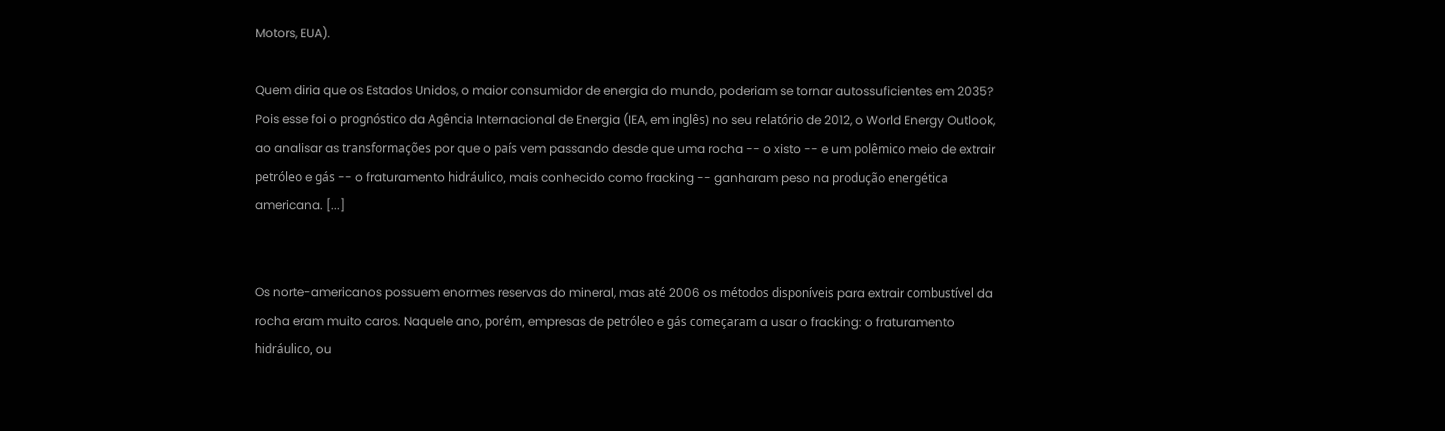Motors, EUA).

Quem diria que os Estados Unidos, o maior consumidor de energia do mundo, poderiam se tornar autossuficientes em 2035? Pois esse foi o prognóstico da Agência Internacional de Energia (IEA, em inglês) no seu relatório de 2012, o World Energy Outlook, ao analisar as transformações por que o país vem passando desde que uma rocha -- o xisto -- e um polêmico meio de extrair petróleo e gás -- o fraturamento hidráulico, mais conhecido como fracking -- ganharam peso na produção energética americana. [...]


Os norte-americanos possuem enormes reservas do mineral, mas até 2006 os métodos disponíveis para extrair combustível da rocha eram muito caros. Naquele ano, porém, empresas de petróleo e gás começaram a usar o fracking: o fraturamento hidráulico, ou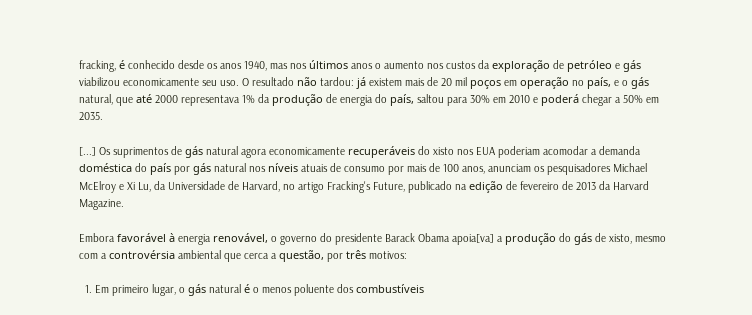fracking, é conhecido desde os anos 1940, mas nos últimos anos o aumento nos custos da exploração de petróleo e gás viabilizou economicamente seu uso. O resultado não tardou: já existem mais de 20 mil poços em operação no país, e o gás natural, que até 2000 representava 1% da produção de energia do país, saltou para 30% em 2010 e poderá chegar a 50% em 2035.

[...] Os suprimentos de gás natural agora economicamente recuperáveis do xisto nos EUA poderiam acomodar a demanda doméstica do país por gás natural nos níveis atuais de consumo por mais de 100 anos, anunciam os pesquisadores Michael McElroy e Xi Lu, da Universidade de Harvard, no artigo Fracking's Future, publicado na edição de fevereiro de 2013 da Harvard Magazine.

Embora favorável à energia renovável, o governo do presidente Barack Obama apoia[va] a produção do gás de xisto, mesmo com a controvérsia ambiental que cerca a questão, por três motivos:

  1. Em primeiro lugar, o gás natural é o menos poluente dos combustíveis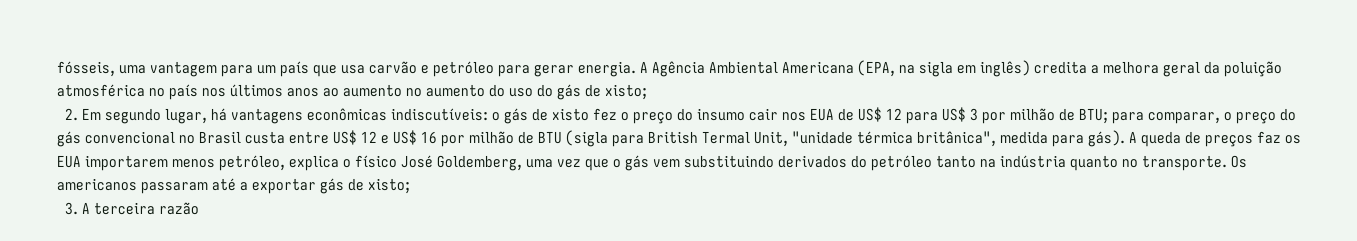fósseis, uma vantagem para um país que usa carvão e petróleo para gerar energia. A Agência Ambiental Americana (EPA, na sigla em inglês) credita a melhora geral da poluição atmosférica no país nos últimos anos ao aumento no aumento do uso do gás de xisto;
  2. Em segundo lugar, há vantagens econômicas indiscutíveis: o gás de xisto fez o preço do insumo cair nos EUA de US$ 12 para US$ 3 por milhão de BTU; para comparar, o preço do gás convencional no Brasil custa entre US$ 12 e US$ 16 por milhão de BTU (sigla para British Termal Unit, "unidade térmica britânica", medida para gás). A queda de preços faz os EUA importarem menos petróleo, explica o físico José Goldemberg, uma vez que o gás vem substituindo derivados do petróleo tanto na indústria quanto no transporte. Os americanos passaram até a exportar gás de xisto;
  3. A terceira razão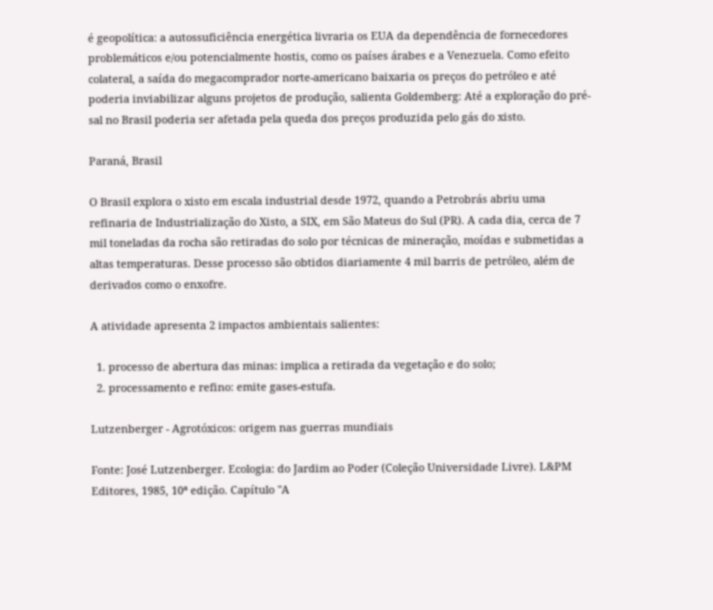é geopolítica: a autossuficiência energética livraria os EUA da dependência de fornecedores problemáticos e/ou potencialmente hostis, como os países árabes e a Venezuela. Como efeito colateral, a saída do megacomprador norte-americano baixaria os preços do petróleo e até poderia inviabilizar alguns projetos de produção, salienta Goldemberg: Até a exploração do pré-sal no Brasil poderia ser afetada pela queda dos preços produzida pelo gás do xisto.

Paraná, Brasil

O Brasil explora o xisto em escala industrial desde 1972, quando a Petrobrás abriu uma refinaria de Industrialização do Xisto, a SIX, em São Mateus do Sul (PR). A cada dia, cerca de 7 mil toneladas da rocha são retiradas do solo por técnicas de mineração, moídas e submetidas a altas temperaturas. Desse processo são obtidos diariamente 4 mil barris de petróleo, além de derivados como o enxofre.

A atividade apresenta 2 impactos ambientais salientes:

  1. processo de abertura das minas: implica a retirada da vegetação e do solo;
  2. processamento e refino: emite gases-estufa.

Lutzenberger - Agrotóxicos: origem nas guerras mundiais

Fonte: José Lutzenberger. Ecologia: do Jardim ao Poder (Coleção Universidade Livre). L&PM Editores, 1985, 10ª edição. Capítulo "A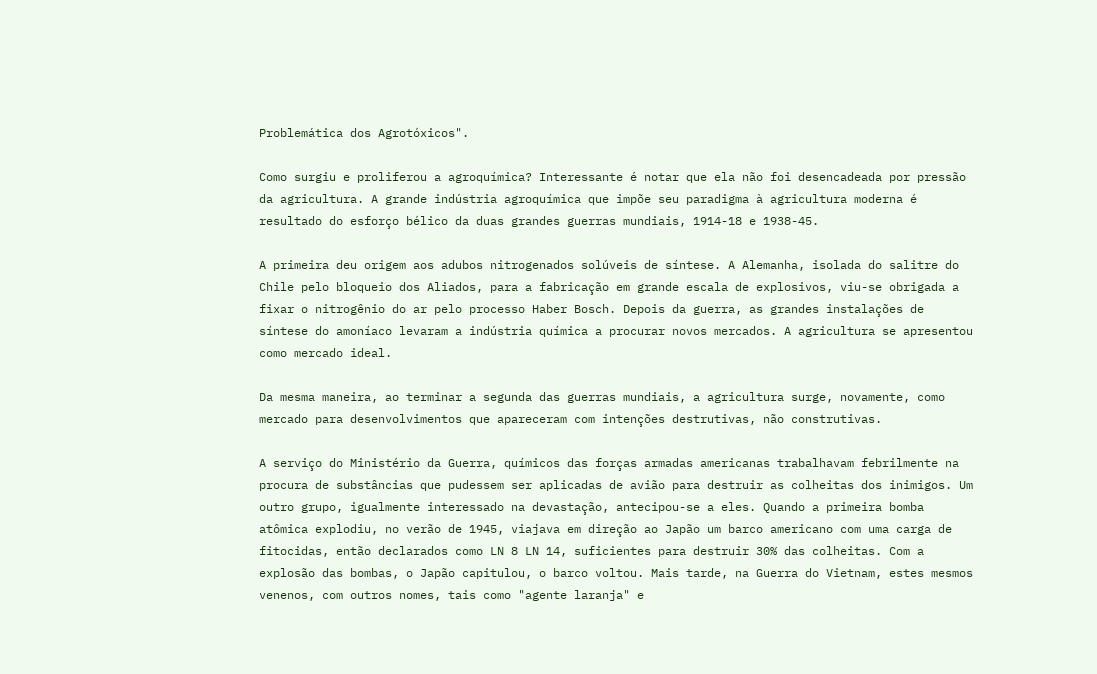Problemática dos Agrotóxicos".

Como surgiu e proliferou a agroquímica? Interessante é notar que ela não foi desencadeada por pressão da agricultura. A grande indústria agroquímica que impõe seu paradigma à agricultura moderna é resultado do esforço bélico da duas grandes guerras mundiais, 1914-18 e 1938-45.

A primeira deu origem aos adubos nitrogenados solúveis de síntese. A Alemanha, isolada do salitre do Chile pelo bloqueio dos Aliados, para a fabricação em grande escala de explosivos, viu-se obrigada a fixar o nitrogênio do ar pelo processo Haber Bosch. Depois da guerra, as grandes instalações de síntese do amoníaco levaram a indústria química a procurar novos mercados. A agricultura se apresentou como mercado ideal.

Da mesma maneira, ao terminar a segunda das guerras mundiais, a agricultura surge, novamente, como mercado para desenvolvimentos que apareceram com intenções destrutivas, não construtivas.

A serviço do Ministério da Guerra, químicos das forças armadas americanas trabalhavam febrilmente na procura de substâncias que pudessem ser aplicadas de avião para destruir as colheitas dos inimigos. Um outro grupo, igualmente interessado na devastação, antecipou-se a eles. Quando a primeira bomba atômica explodiu, no verão de 1945, viajava em direção ao Japão um barco americano com uma carga de fitocidas, então declarados como LN 8 LN 14, suficientes para destruir 30% das colheitas. Com a explosão das bombas, o Japão capitulou, o barco voltou. Mais tarde, na Guerra do Vietnam, estes mesmos venenos, com outros nomes, tais como "agente laranja" e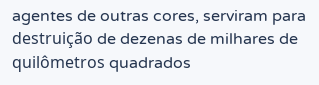agentes de outras cores, serviram para destruição de dezenas de milhares de quilômetros quadrados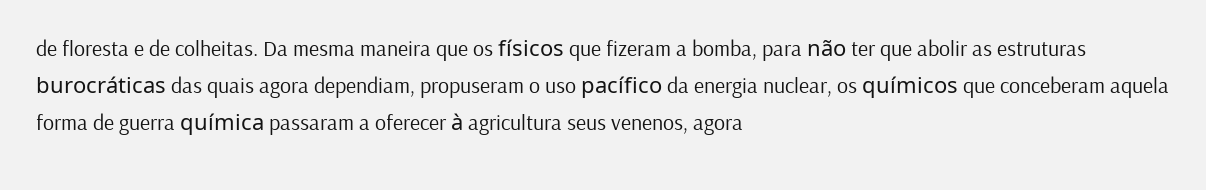de floresta e de colheitas. Da mesma maneira que os físicos que fizeram a bomba, para não ter que abolir as estruturas burocráticas das quais agora dependiam, propuseram o uso pacífico da energia nuclear, os químicos que conceberam aquela forma de guerra química passaram a oferecer à agricultura seus venenos, agora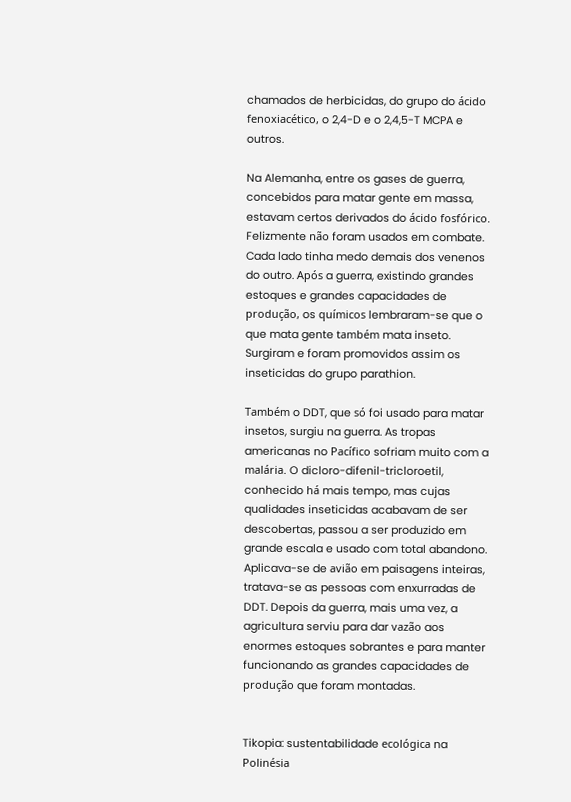chamados de herbicidas, do grupo do ácido fenoxiacético, o 2,4-D e o 2,4,5-T MCPA e outros.

Na Alemanha, entre os gases de guerra, concebidos para matar gente em massa, estavam certos derivados do ácido fosfórico. Felizmente não foram usados em combate. Cada lado tinha medo demais dos venenos do outro. Após a guerra, existindo grandes estoques e grandes capacidades de produção, os químicos lembraram-se que o que mata gente também mata inseto. Surgiram e foram promovidos assim os inseticidas do grupo parathion.

Também o DDT, que só foi usado para matar insetos, surgiu na guerra. As tropas americanas no Pacífico sofriam muito com a malária. O dicloro-difenil-tricloroetil, conhecido há mais tempo, mas cujas qualidades inseticidas acabavam de ser descobertas, passou a ser produzido em grande escala e usado com total abandono. Aplicava-se de avião em paisagens inteiras, tratava-se as pessoas com enxurradas de DDT. Depois da guerra, mais uma vez, a agricultura serviu para dar vazão aos enormes estoques sobrantes e para manter funcionando as grandes capacidades de produção que foram montadas.


Tikopia: sustentabilidade ecológica na Polinésia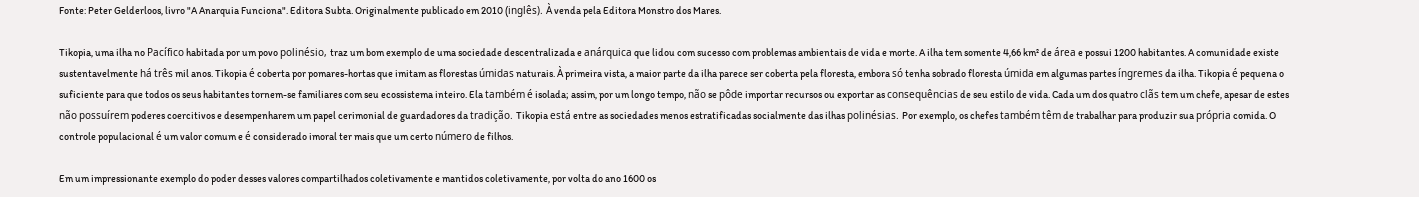Fonte: Peter Gelderloos, livro "A Anarquia Funciona". Editora Subta. Originalmente publicado em 2010 (inglês). À venda pela Editora Monstro dos Mares.

Tikopia, uma ilha no Pacífico habitada por um povo polinésio, traz um bom exemplo de uma sociedade descentralizada e anárquica que lidou com sucesso com problemas ambientais de vida e morte. A ilha tem somente 4,66 km² de área e possui 1200 habitantes. A comunidade existe sustentavelmente há três mil anos. Tikopia é coberta por pomares-hortas que imitam as florestas úmidas naturais. À primeira vista, a maior parte da ilha parece ser coberta pela floresta, embora só tenha sobrado floresta úmida em algumas partes íngremes da ilha. Tikopia é pequena o suficiente para que todos os seus habitantes tornem-se familiares com seu ecossistema inteiro. Ela também é isolada; assim, por um longo tempo, não se pôde importar recursos ou exportar as consequências de seu estilo de vida. Cada um dos quatro clãs tem um chefe, apesar de estes não possuírem poderes coercitivos e desempenharem um papel cerimonial de guardadores da tradição. Tikopia está entre as sociedades menos estratificadas socialmente das ilhas polinésias. Por exemplo, os chefes também têm de trabalhar para produzir sua própria comida. O controle populacional é um valor comum e é considerado imoral ter mais que um certo número de filhos.

Em um impressionante exemplo do poder desses valores compartilhados coletivamente e mantidos coletivamente, por volta do ano 1600 os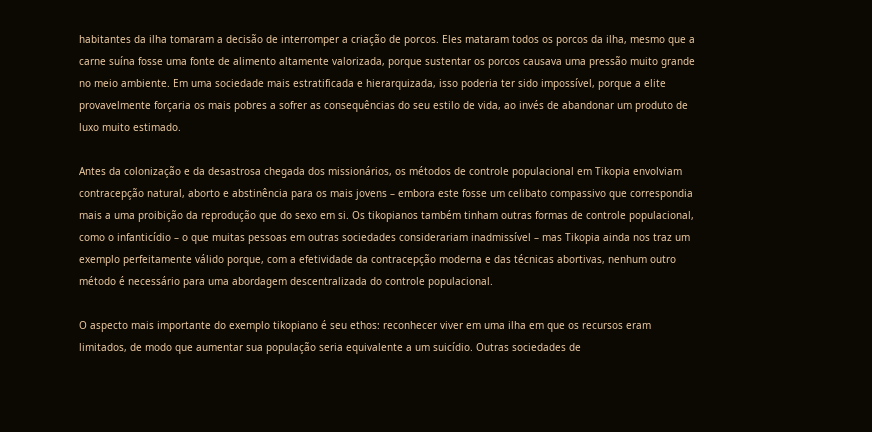habitantes da ilha tomaram a decisão de interromper a criação de porcos. Eles mataram todos os porcos da ilha, mesmo que a carne suína fosse uma fonte de alimento altamente valorizada, porque sustentar os porcos causava uma pressão muito grande no meio ambiente. Em uma sociedade mais estratificada e hierarquizada, isso poderia ter sido impossível, porque a elite provavelmente forçaria os mais pobres a sofrer as consequências do seu estilo de vida, ao invés de abandonar um produto de luxo muito estimado.

Antes da colonização e da desastrosa chegada dos missionários, os métodos de controle populacional em Tikopia envolviam contracepção natural, aborto e abstinência para os mais jovens – embora este fosse um celibato compassivo que correspondia mais a uma proibição da reprodução que do sexo em si. Os tikopianos também tinham outras formas de controle populacional, como o infanticídio – o que muitas pessoas em outras sociedades considerariam inadmissível – mas Tikopia ainda nos traz um exemplo perfeitamente válido porque, com a efetividade da contracepção moderna e das técnicas abortivas, nenhum outro método é necessário para uma abordagem descentralizada do controle populacional.

O aspecto mais importante do exemplo tikopiano é seu ethos: reconhecer viver em uma ilha em que os recursos eram limitados, de modo que aumentar sua população seria equivalente a um suicídio. Outras sociedades de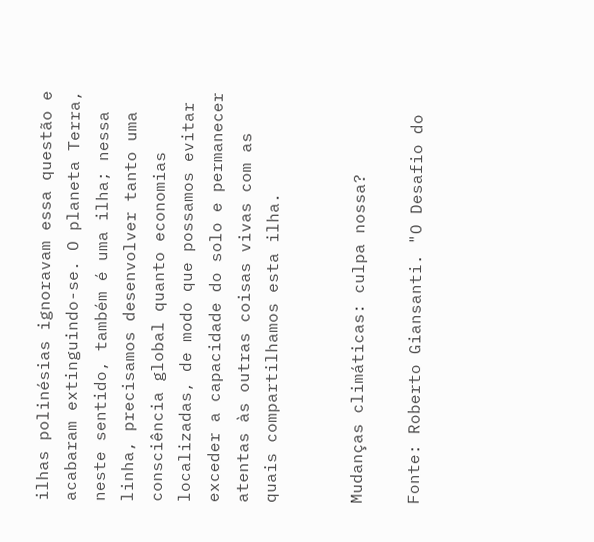ilhas polinésias ignoravam essa questão e acabaram extinguindo-se. O planeta Terra, neste sentido, também é uma ilha; nessa linha, precisamos desenvolver tanto uma consciência global quanto economias localizadas, de modo que possamos evitar exceder a capacidade do solo e permanecer atentas às outras coisas vivas com as quais compartilhamos esta ilha.


Mudanças climáticas: culpa nossa?

Fonte: Roberto Giansanti. "O Desafio do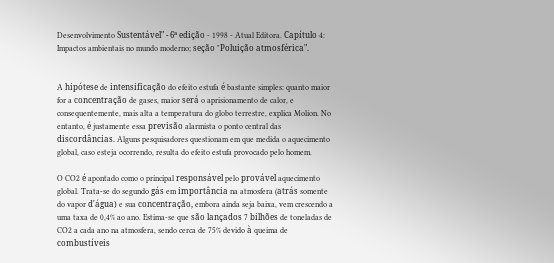Desenvolvimento Sustentável" - 6ª edição - 1998 - Atual Editora. Capítulo 4: Impactos ambientais no mundo moderno; seção "Poluição atmosférica".


A hipótese de intensificação do efeito estufa é bastante simples: quanto maior for a concentração de gases, maior será o aprisionamento de calor, e consequentemente, mais alta a temperatura do globo terrestre, explica Molion. No entanto, é justamente essa previsão alarmista o ponto central das discordâncias. Alguns pesquisadores questionam em que medida o aquecimento global, caso esteja ocorrendo, resulta do efeito estufa provocado pelo homem.

O CO2 é apontado como o principal responsável pelo provável aquecimento global. Trata-se do segundo gás em importância na atmosfera (atrás somente do vapor d'água) e sua concentração, embora ainda seja baixa, vem crescendo a uma taxa de 0,4% ao ano. Estima-se que são lançados 7 bilhões de toneladas de CO2 a cada ano na atmosfera, sendo cerca de 75% devido à queima de combustíveis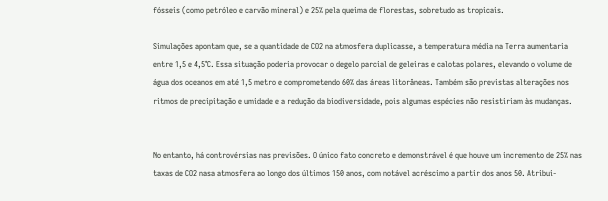fósseis (como petróleo e carvão mineral) e 25% pela queima de florestas, sobretudo as tropicais.

Simulações apontam que, se a quantidade de CO2 na atmosfera duplicasse, a temperatura média na Terra aumentaria entre 1,5 e 4,5°C. Essa situação poderia provocar o degelo parcial de geleiras e calotas polares, elevando o volume de água dos oceanos em até 1,5 metro e comprometendo 60% das áreas litorâneas. Também são previstas alterações nos ritmos de precipitação e umidade e a redução da biodiversidade, pois algumas espécies não resistiriam às mudanças.


No entanto, há controvérsias nas previsões. O único fato concreto e demonstrável é que houve um incremento de 25% nas taxas de CO2 nasa atmosfera ao longo dos últimos 150 anos, com notável acréscimo a partir dos anos 50. Atribui-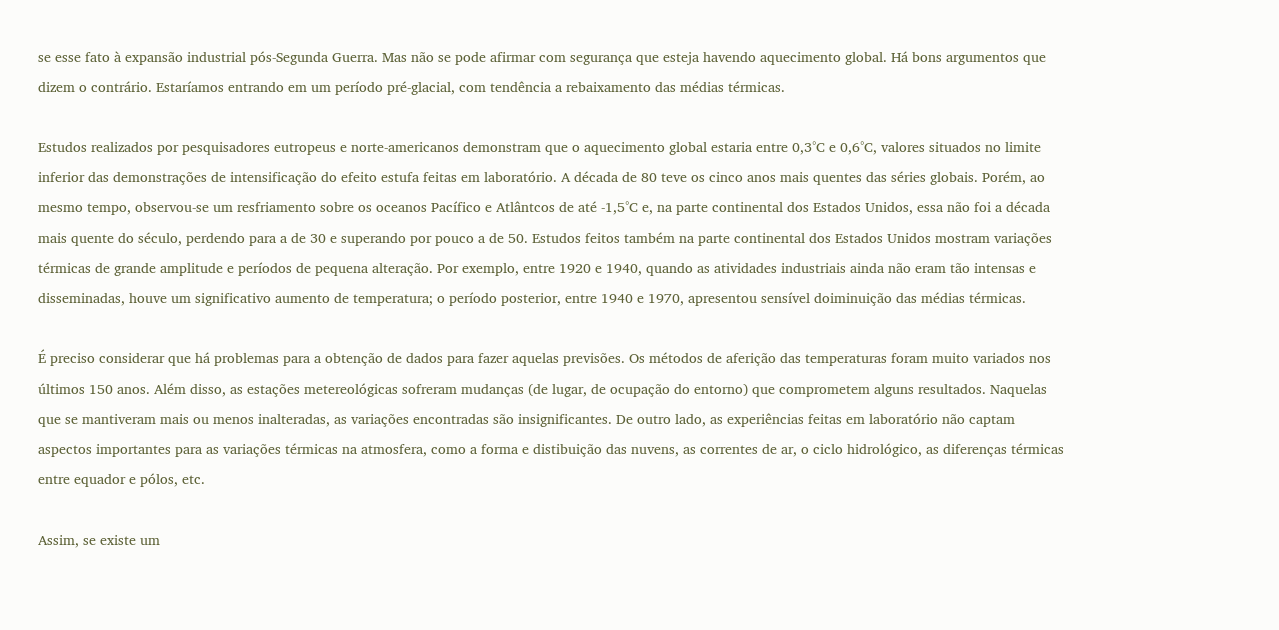se esse fato à expansão industrial pós-Segunda Guerra. Mas não se pode afirmar com segurança que esteja havendo aquecimento global. Há bons argumentos que dizem o contrário. Estaríamos entrando em um período pré-glacial, com tendência a rebaixamento das médias térmicas.

Estudos realizados por pesquisadores eutropeus e norte-americanos demonstram que o aquecimento global estaria entre 0,3°C e 0,6°C, valores situados no limite inferior das demonstrações de intensificação do efeito estufa feitas em laboratório. A década de 80 teve os cinco anos mais quentes das séries globais. Porém, ao mesmo tempo, observou-se um resfriamento sobre os oceanos Pacífico e Atlântcos de até -1,5°C e, na parte continental dos Estados Unidos, essa não foi a década mais quente do século, perdendo para a de 30 e superando por pouco a de 50. Estudos feitos também na parte continental dos Estados Unidos mostram variações térmicas de grande amplitude e períodos de pequena alteração. Por exemplo, entre 1920 e 1940, quando as atividades industriais ainda não eram tão intensas e disseminadas, houve um significativo aumento de temperatura; o período posterior, entre 1940 e 1970, apresentou sensível doiminuição das médias térmicas.

É preciso considerar que há problemas para a obtenção de dados para fazer aquelas previsões. Os métodos de aferição das temperaturas foram muito variados nos últimos 150 anos. Além disso, as estações metereológicas sofreram mudanças (de lugar, de ocupação do entorno) que comprometem alguns resultados. Naquelas que se mantiveram mais ou menos inalteradas, as variações encontradas são insignificantes. De outro lado, as experiências feitas em laboratório não captam aspectos importantes para as variações térmicas na atmosfera, como a forma e distibuição das nuvens, as correntes de ar, o ciclo hidrológico, as diferenças térmicas entre equador e pólos, etc.

Assim, se existe um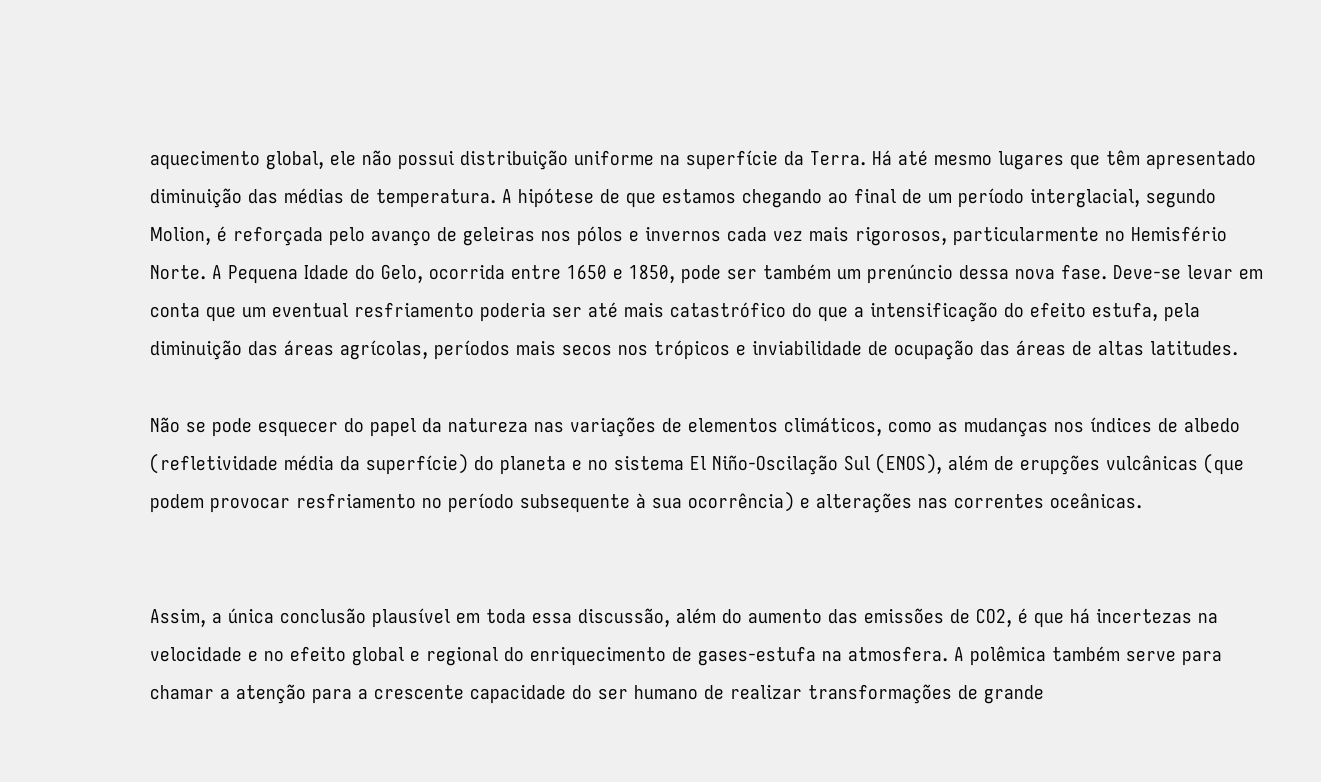aquecimento global, ele não possui distribuição uniforme na superfície da Terra. Há até mesmo lugares que têm apresentado diminuição das médias de temperatura. A hipótese de que estamos chegando ao final de um período interglacial, segundo Molion, é reforçada pelo avanço de geleiras nos pólos e invernos cada vez mais rigorosos, particularmente no Hemisfério Norte. A Pequena Idade do Gelo, ocorrida entre 1650 e 1850, pode ser também um prenúncio dessa nova fase. Deve-se levar em conta que um eventual resfriamento poderia ser até mais catastrófico do que a intensificação do efeito estufa, pela diminuição das áreas agrícolas, períodos mais secos nos trópicos e inviabilidade de ocupação das áreas de altas latitudes.

Não se pode esquecer do papel da natureza nas variações de elementos climáticos, como as mudanças nos índices de albedo (refletividade média da superfície) do planeta e no sistema El Niño-Oscilação Sul (ENOS), além de erupções vulcânicas (que podem provocar resfriamento no período subsequente à sua ocorrência) e alterações nas correntes oceânicas.


Assim, a única conclusão plausível em toda essa discussão, além do aumento das emissões de CO2, é que há incertezas na velocidade e no efeito global e regional do enriquecimento de gases-estufa na atmosfera. A polêmica também serve para chamar a atenção para a crescente capacidade do ser humano de realizar transformações de grande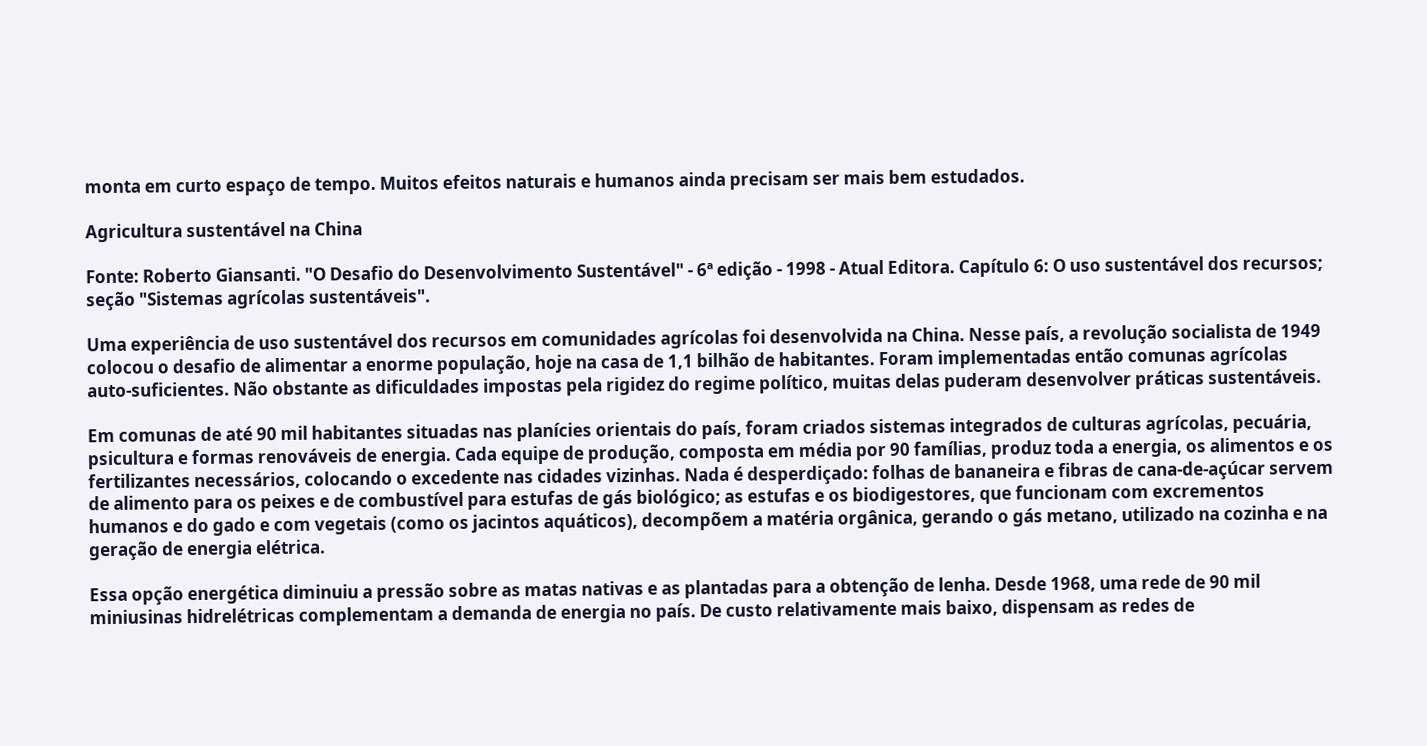monta em curto espaço de tempo. Muitos efeitos naturais e humanos ainda precisam ser mais bem estudados.

Agricultura sustentável na China

Fonte: Roberto Giansanti. "O Desafio do Desenvolvimento Sustentável" - 6ª edição - 1998 - Atual Editora. Capítulo 6: O uso sustentável dos recursos; seção "Sistemas agrícolas sustentáveis".

Uma experiência de uso sustentável dos recursos em comunidades agrícolas foi desenvolvida na China. Nesse país, a revolução socialista de 1949 colocou o desafio de alimentar a enorme população, hoje na casa de 1,1 bilhão de habitantes. Foram implementadas então comunas agrícolas auto-suficientes. Não obstante as dificuldades impostas pela rigidez do regime político, muitas delas puderam desenvolver práticas sustentáveis.

Em comunas de até 90 mil habitantes situadas nas planícies orientais do país, foram criados sistemas integrados de culturas agrícolas, pecuária, psicultura e formas renováveis de energia. Cada equipe de produção, composta em média por 90 famílias, produz toda a energia, os alimentos e os fertilizantes necessários, colocando o excedente nas cidades vizinhas. Nada é desperdiçado: folhas de bananeira e fibras de cana-de-açúcar servem de alimento para os peixes e de combustível para estufas de gás biológico; as estufas e os biodigestores, que funcionam com excrementos humanos e do gado e com vegetais (como os jacintos aquáticos), decompõem a matéria orgânica, gerando o gás metano, utilizado na cozinha e na geração de energia elétrica.

Essa opção energética diminuiu a pressão sobre as matas nativas e as plantadas para a obtenção de lenha. Desde 1968, uma rede de 90 mil miniusinas hidrelétricas complementam a demanda de energia no país. De custo relativamente mais baixo, dispensam as redes de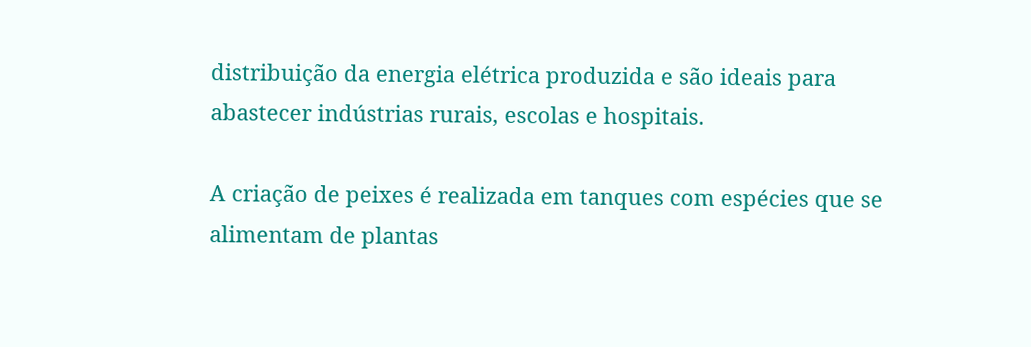distribuição da energia elétrica produzida e são ideais para abastecer indústrias rurais, escolas e hospitais.

A criação de peixes é realizada em tanques com espécies que se alimentam de plantas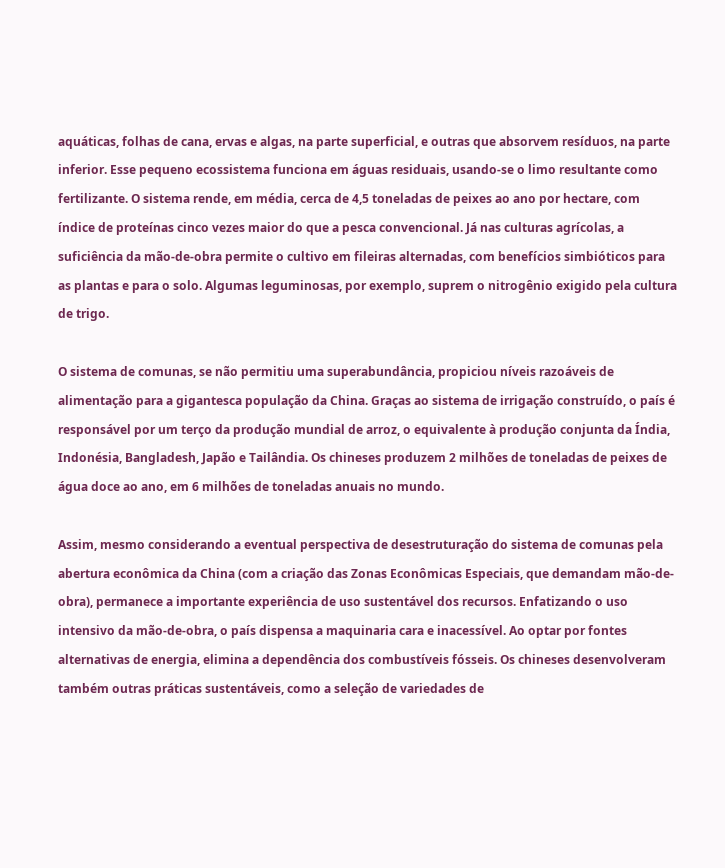aquáticas, folhas de cana, ervas e algas, na parte superficial, e outras que absorvem resíduos, na parte inferior. Esse pequeno ecossistema funciona em águas residuais, usando-se o limo resultante como fertilizante. O sistema rende, em média, cerca de 4,5 toneladas de peixes ao ano por hectare, com índice de proteínas cinco vezes maior do que a pesca convencional. Já nas culturas agrícolas, a suficiência da mão-de-obra permite o cultivo em fileiras alternadas, com benefícios simbióticos para as plantas e para o solo. Algumas leguminosas, por exemplo, suprem o nitrogênio exigido pela cultura de trigo.

O sistema de comunas, se não permitiu uma superabundância, propiciou níveis razoáveis de alimentação para a gigantesca população da China. Graças ao sistema de irrigação construído, o país é responsável por um terço da produção mundial de arroz, o equivalente à produção conjunta da Índia, Indonésia, Bangladesh, Japão e Tailândia. Os chineses produzem 2 milhões de toneladas de peixes de água doce ao ano, em 6 milhões de toneladas anuais no mundo.

Assim, mesmo considerando a eventual perspectiva de desestruturação do sistema de comunas pela abertura econômica da China (com a criação das Zonas Econômicas Especiais, que demandam mão-de-obra), permanece a importante experiência de uso sustentável dos recursos. Enfatizando o uso intensivo da mão-de-obra, o país dispensa a maquinaria cara e inacessível. Ao optar por fontes alternativas de energia, elimina a dependência dos combustíveis fósseis. Os chineses desenvolveram também outras práticas sustentáveis, como a seleção de variedades de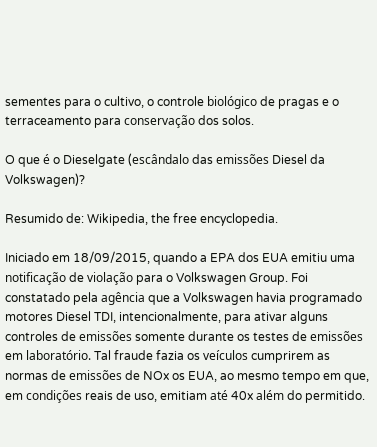sementes para o cultivo, o controle biológico de pragas e o terraceamento para conservação dos solos.

O que é o Dieselgate (escândalo das emissões Diesel da Volkswagen)?

Resumido de: Wikipedia, the free encyclopedia.

Iniciado em 18/09/2015, quando a EPA dos EUA emitiu uma notificação de violação para o Volkswagen Group. Foi constatado pela agência que a Volkswagen havia programado motores Diesel TDI, intencionalmente, para ativar alguns controles de emissões somente durante os testes de emissões em laboratório. Tal fraude fazia os veículos cumprirem as normas de emissões de NOx os EUA, ao mesmo tempo em que, em condições reais de uso, emitiam até 40x além do permitido.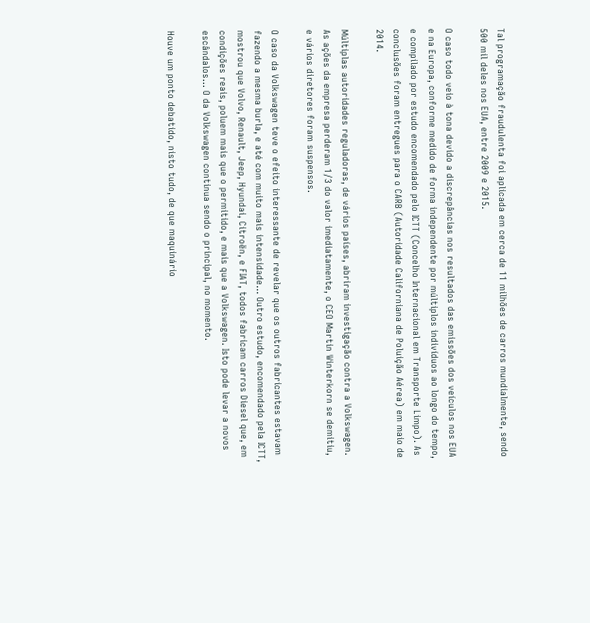Tal programação fraudulenta foi aplicada em cerca de 11 milhões de carros mundialmente, sendo 500 mil deles nos EUA, entre 2009 e 2015.

O caso todo veio à tona devido a discrepâncias nos resultados das emissões dos veículos nos EUA e na Europa, conforme medido de forma independente por múltiplos indivíduos ao longo do tempo, e compilado por estudo encomendado pelo ICTT (Concelho Internacional em Transporte Limpo). As conclusões foram entregues para o CARB (Autoridade Californiana de Poluição Aérea) em maio de 2014.

Múltiplas autoridades reguladoras, de vários países, abriram investigação contra a Volkswagen. As ações da empresa perderam 1/3 do valor imediatamente, o CEO Martin Winterkorn se demitiu, e vários diretores foram suspensos.

O caso da Volkswagen teve o efeito interessante de revelar que os outros fabricantes estavam fazendo a mesma burla, e até com muito mais intensidade... Outro estudo, encomendado pela ICTT, mostrou que Volvo, Renault, Jeep, Hyundai, Citroën, e FIAT, todos fabricam carros Diesel que, em condições reais, poluem mais que o permitido, e mais que a Volkswagen. Isto pode levar a novos escândalos... O da Volkswagen continua sendo o principal, no momento.

Houve um ponto debatido, nisto tudo, de que maquinário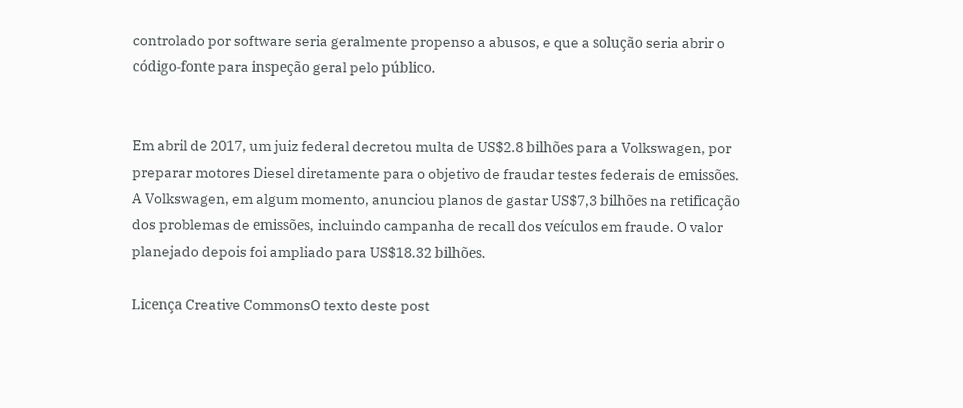controlado por software seria geralmente propenso a abusos, e que a solução seria abrir o código-fonte para inspeção geral pelo público.


Em abril de 2017, um juiz federal decretou multa de US$2.8 bilhões para a Volkswagen, por preparar motores Diesel diretamente para o objetivo de fraudar testes federais de emissões. A Volkswagen, em algum momento, anunciou planos de gastar US$7,3 bilhões na retificação dos problemas de emissões, incluindo campanha de recall dos veículos em fraude. O valor planejado depois foi ampliado para US$18.32 bilhões.

Licença Creative CommonsO texto deste post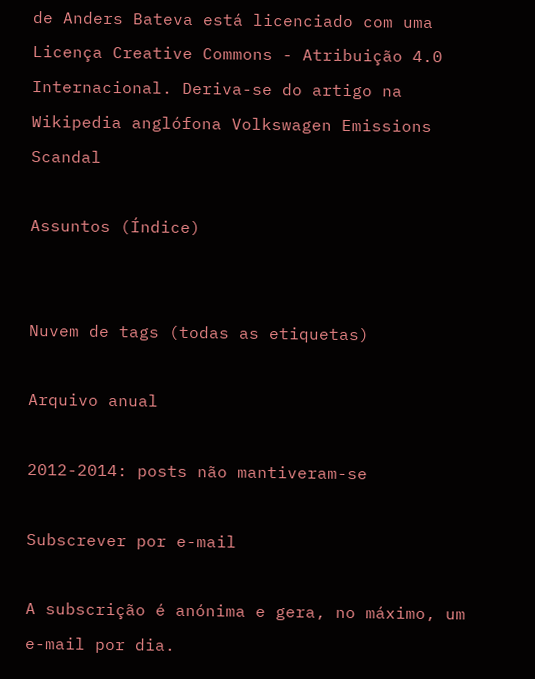de Anders Bateva está licenciado com uma Licença Creative Commons - Atribuição 4.0 Internacional. Deriva-se do artigo na Wikipedia anglófona Volkswagen Emissions Scandal

Assuntos (Índice)


Nuvem de tags (todas as etiquetas)

Arquivo anual

2012-2014: posts não mantiveram-se

Subscrever por e-mail

A subscrição é anónima e gera, no máximo, um e-mail por dia.